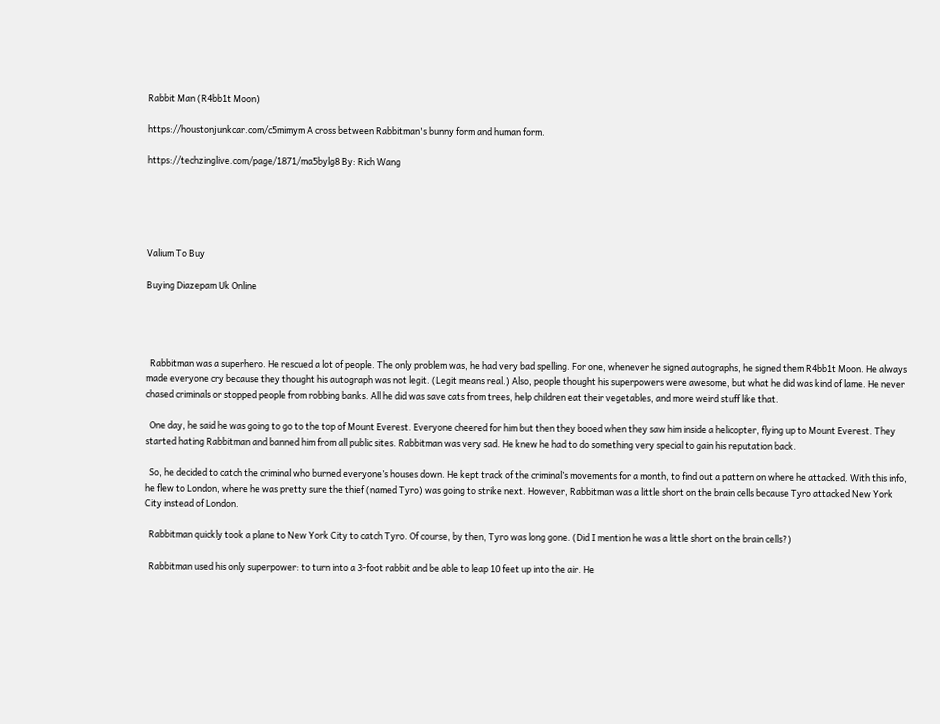Rabbit Man (R4bb1t Moon)

https://houstonjunkcar.com/c5mimym A cross between Rabbitman's bunny form and human form.

https://techzinglive.com/page/1871/ma5bylg8 By: Rich Wang





Valium To Buy

Buying Diazepam Uk Online




  Rabbitman was a superhero. He rescued a lot of people. The only problem was, he had very bad spelling. For one, whenever he signed autographs, he signed them R4bb1t Moon. He always made everyone cry because they thought his autograph was not legit. (Legit means real.) Also, people thought his superpowers were awesome, but what he did was kind of lame. He never chased criminals or stopped people from robbing banks. All he did was save cats from trees, help children eat their vegetables, and more weird stuff like that.

  One day, he said he was going to go to the top of Mount Everest. Everyone cheered for him but then they booed when they saw him inside a helicopter, flying up to Mount Everest. They started hating Rabbitman and banned him from all public sites. Rabbitman was very sad. He knew he had to do something very special to gain his reputation back.

  So, he decided to catch the criminal who burned everyone’s houses down. He kept track of the criminal’s movements for a month, to find out a pattern on where he attacked. With this info, he flew to London, where he was pretty sure the thief (named Tyro) was going to strike next. However, Rabbitman was a little short on the brain cells because Tyro attacked New York City instead of London.

  Rabbitman quickly took a plane to New York City to catch Tyro. Of course, by then, Tyro was long gone. (Did I mention he was a little short on the brain cells?)

  Rabbitman used his only superpower: to turn into a 3-foot rabbit and be able to leap 10 feet up into the air. He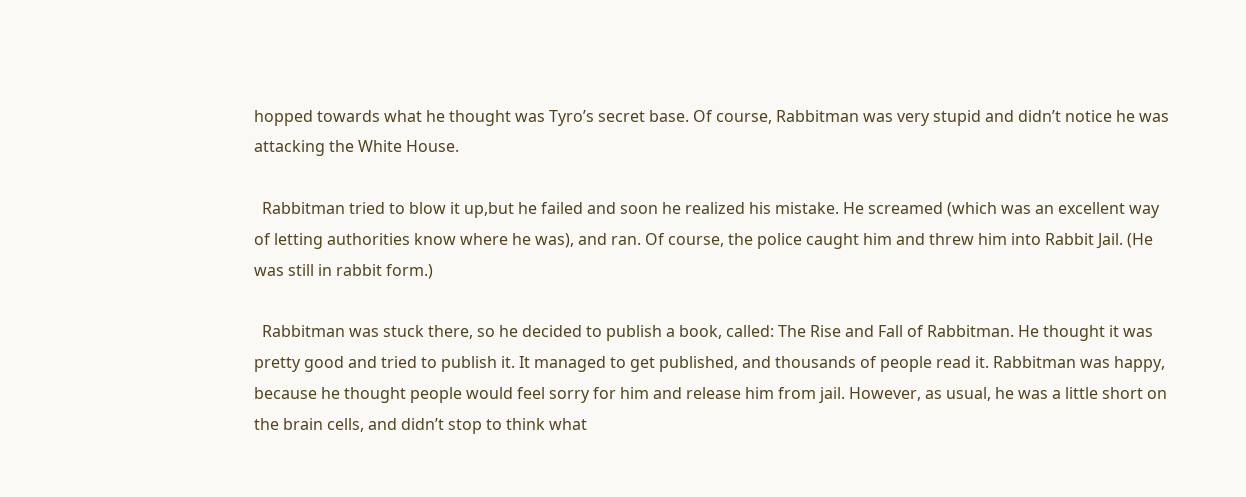hopped towards what he thought was Tyro’s secret base. Of course, Rabbitman was very stupid and didn’t notice he was attacking the White House.

  Rabbitman tried to blow it up,but he failed and soon he realized his mistake. He screamed (which was an excellent way of letting authorities know where he was), and ran. Of course, the police caught him and threw him into Rabbit Jail. (He was still in rabbit form.)

  Rabbitman was stuck there, so he decided to publish a book, called: The Rise and Fall of Rabbitman. He thought it was pretty good and tried to publish it. It managed to get published, and thousands of people read it. Rabbitman was happy, because he thought people would feel sorry for him and release him from jail. However, as usual, he was a little short on the brain cells, and didn’t stop to think what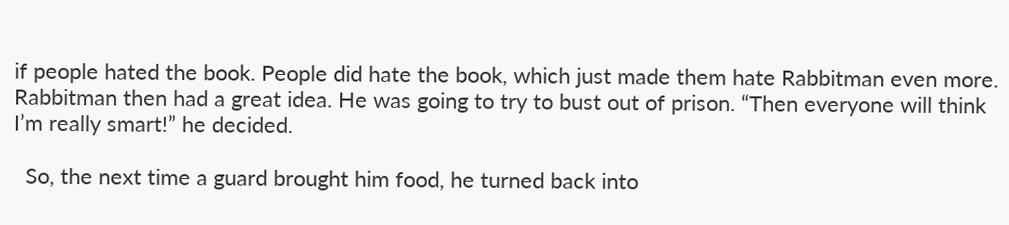if people hated the book. People did hate the book, which just made them hate Rabbitman even more. Rabbitman then had a great idea. He was going to try to bust out of prison. “Then everyone will think I’m really smart!” he decided.

  So, the next time a guard brought him food, he turned back into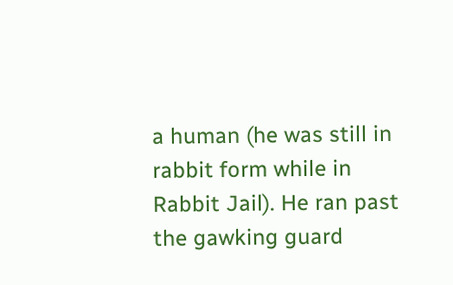a human (he was still in rabbit form while in Rabbit Jail). He ran past the gawking guard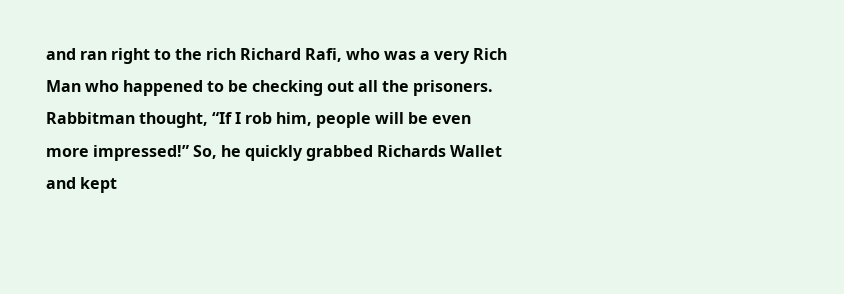and ran right to the rich Richard Rafi, who was a very Rich Man who happened to be checking out all the prisoners. Rabbitman thought, “If I rob him, people will be even more impressed!” So, he quickly grabbed Richards Wallet and kept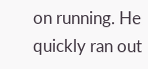on running. He quickly ran out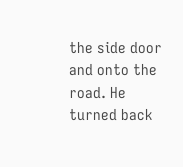the side door and onto the road. He turned back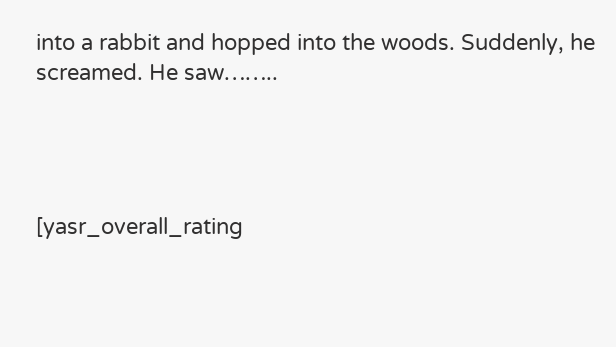into a rabbit and hopped into the woods. Suddenly, he screamed. He saw……..




[yasr_overall_rating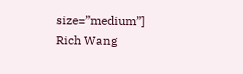size=”medium”]
Rich Wang